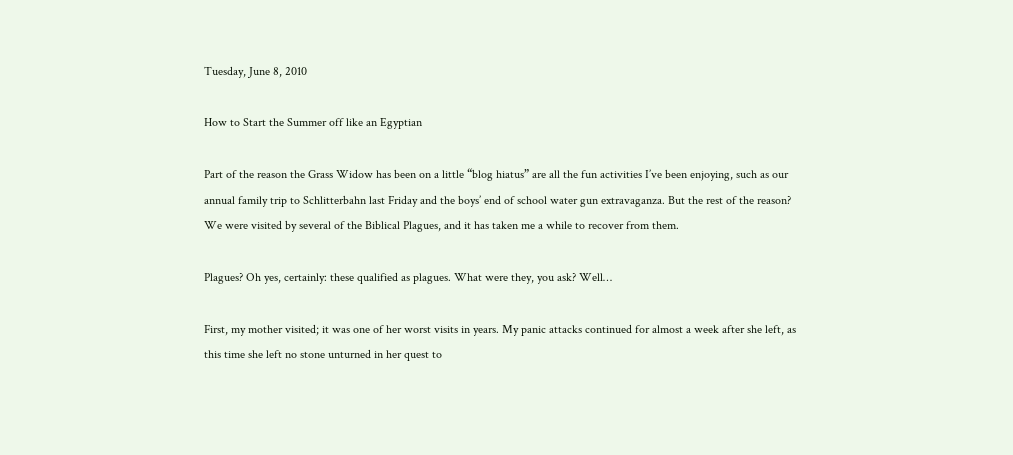Tuesday, June 8, 2010

How to Start the Summer off like an Egyptian

Part of the reason the Grass Widow has been on a little “blog hiatus” are all the fun activities I’ve been enjoying, such as our annual family trip to Schlitterbahn last Friday and the boys’ end of school water gun extravaganza. But the rest of the reason? We were visited by several of the Biblical Plagues, and it has taken me a while to recover from them.

Plagues? Oh yes, certainly: these qualified as plagues. What were they, you ask? Well…

First, my mother visited; it was one of her worst visits in years. My panic attacks continued for almost a week after she left, as this time she left no stone unturned in her quest to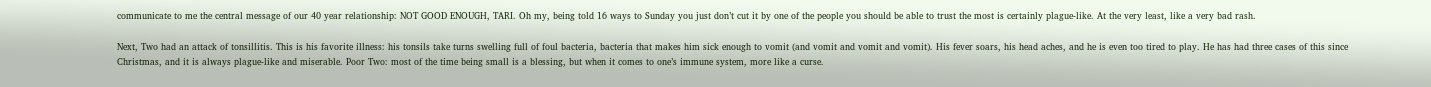communicate to me the central message of our 40 year relationship: NOT GOOD ENOUGH, TARI. Oh my, being told 16 ways to Sunday you just don’t cut it by one of the people you should be able to trust the most is certainly plague-like. At the very least, like a very bad rash.

Next, Two had an attack of tonsillitis. This is his favorite illness: his tonsils take turns swelling full of foul bacteria, bacteria that makes him sick enough to vomit (and vomit and vomit and vomit). His fever soars, his head aches, and he is even too tired to play. He has had three cases of this since Christmas, and it is always plague-like and miserable. Poor Two: most of the time being small is a blessing, but when it comes to one’s immune system, more like a curse.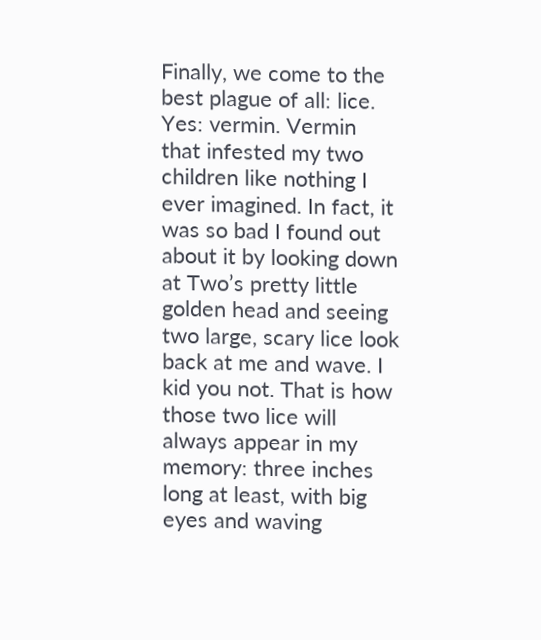Finally, we come to the best plague of all: lice. Yes: vermin. Vermin that infested my two children like nothing I ever imagined. In fact, it was so bad I found out about it by looking down at Two’s pretty little golden head and seeing two large, scary lice look back at me and wave. I kid you not. That is how those two lice will always appear in my memory: three inches long at least, with big eyes and waving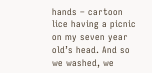hands – cartoon lice having a picnic on my seven year old’s head. And so we washed, we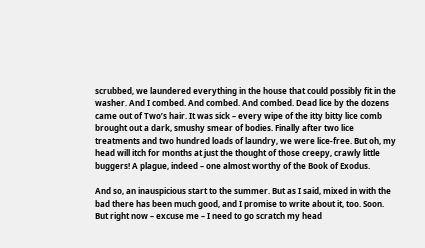scrubbed, we laundered everything in the house that could possibly fit in the washer. And I combed. And combed. And combed. Dead lice by the dozens came out of Two’s hair. It was sick – every wipe of the itty bitty lice comb brought out a dark, smushy smear of bodies. Finally after two lice treatments and two hundred loads of laundry, we were lice-free. But oh, my head will itch for months at just the thought of those creepy, crawly little buggers! A plague, indeed – one almost worthy of the Book of Exodus.

And so, an inauspicious start to the summer. But as I said, mixed in with the bad there has been much good, and I promise to write about it, too. Soon. But right now – excuse me – I need to go scratch my head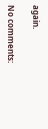again.

No comments: